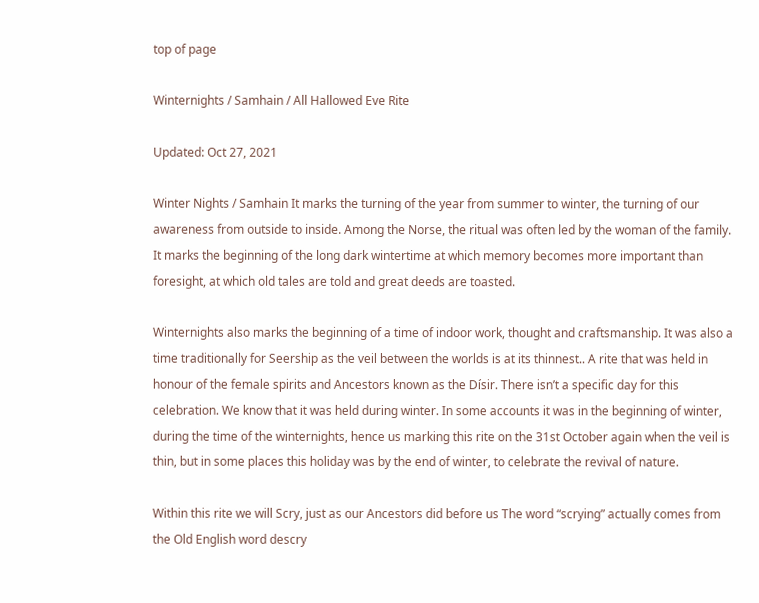top of page

Winternights / Samhain / All Hallowed Eve Rite

Updated: Oct 27, 2021

Winter Nights / Samhain It marks the turning of the year from summer to winter, the turning of our awareness from outside to inside. Among the Norse, the ritual was often led by the woman of the family. It marks the beginning of the long dark wintertime at which memory becomes more important than foresight, at which old tales are told and great deeds are toasted.

Winternights also marks the beginning of a time of indoor work, thought and craftsmanship. It was also a time traditionally for Seership as the veil between the worlds is at its thinnest.. A rite that was held in honour of the female spirits and Ancestors known as the Dísir. There isn’t a specific day for this celebration. We know that it was held during winter. In some accounts it was in the beginning of winter, during the time of the winternights, hence us marking this rite on the 31st October again when the veil is thin, but in some places this holiday was by the end of winter, to celebrate the revival of nature.

Within this rite we will Scry, just as our Ancestors did before us The word “scrying” actually comes from the Old English word descry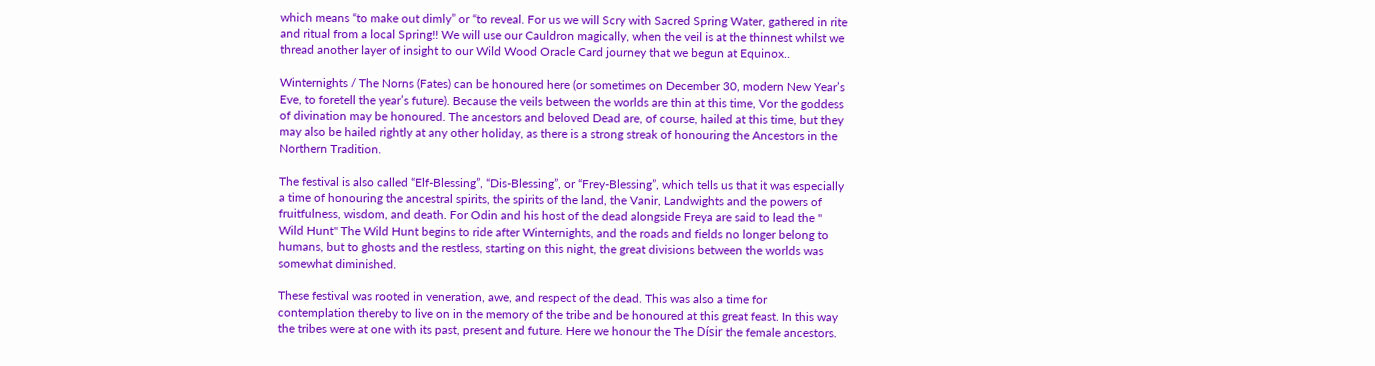which means “to make out dimly” or “to reveal. For us we will Scry with Sacred Spring Water, gathered in rite and ritual from a local Spring!! We will use our Cauldron magically, when the veil is at the thinnest whilst we thread another layer of insight to our Wild Wood Oracle Card journey that we begun at Equinox..

Winternights / The Norns (Fates) can be honoured here (or sometimes on December 30, modern New Year’s Eve, to foretell the year’s future). Because the veils between the worlds are thin at this time, Vor the goddess of divination may be honoured. The ancestors and beloved Dead are, of course, hailed at this time, but they may also be hailed rightly at any other holiday, as there is a strong streak of honouring the Ancestors in the Northern Tradition.

The festival is also called “Elf-Blessing”, “Dis-Blessing”, or “Frey-Blessing”, which tells us that it was especially a time of honouring the ancestral spirits, the spirits of the land, the Vanir, Landwights and the powers of fruitfulness, wisdom, and death. For Odin and his host of the dead alongside Freya are said to lead the " Wild Hunt" The Wild Hunt begins to ride after Winternights, and the roads and fields no longer belong to humans, but to ghosts and the restless, starting on this night, the great divisions between the worlds was somewhat diminished.

These festival was rooted in veneration, awe, and respect of the dead. This was also a time for contemplation thereby to live on in the memory of the tribe and be honoured at this great feast. In this way the tribes were at one with its past, present and future. Here we honour the The Dísir the female ancestors.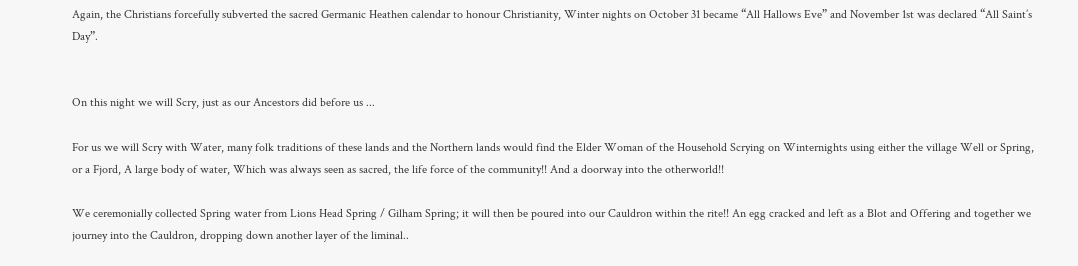Again, the Christians forcefully subverted the sacred Germanic Heathen calendar to honour Christianity, Winter nights on October 31 became “All Hallows Eve” and November 1st was declared “All Saint’s Day”.


On this night we will Scry, just as our Ancestors did before us ...

For us we will Scry with Water, many folk traditions of these lands and the Northern lands would find the Elder Woman of the Household Scrying on Winternights using either the village Well or Spring, or a Fjord, A large body of water, Which was always seen as sacred, the life force of the community!! And a doorway into the otherworld!!

We ceremonially collected Spring water from Lions Head Spring / Gilham Spring; it will then be poured into our Cauldron within the rite!! An egg cracked and left as a Blot and Offering and together we journey into the Cauldron, dropping down another layer of the liminal..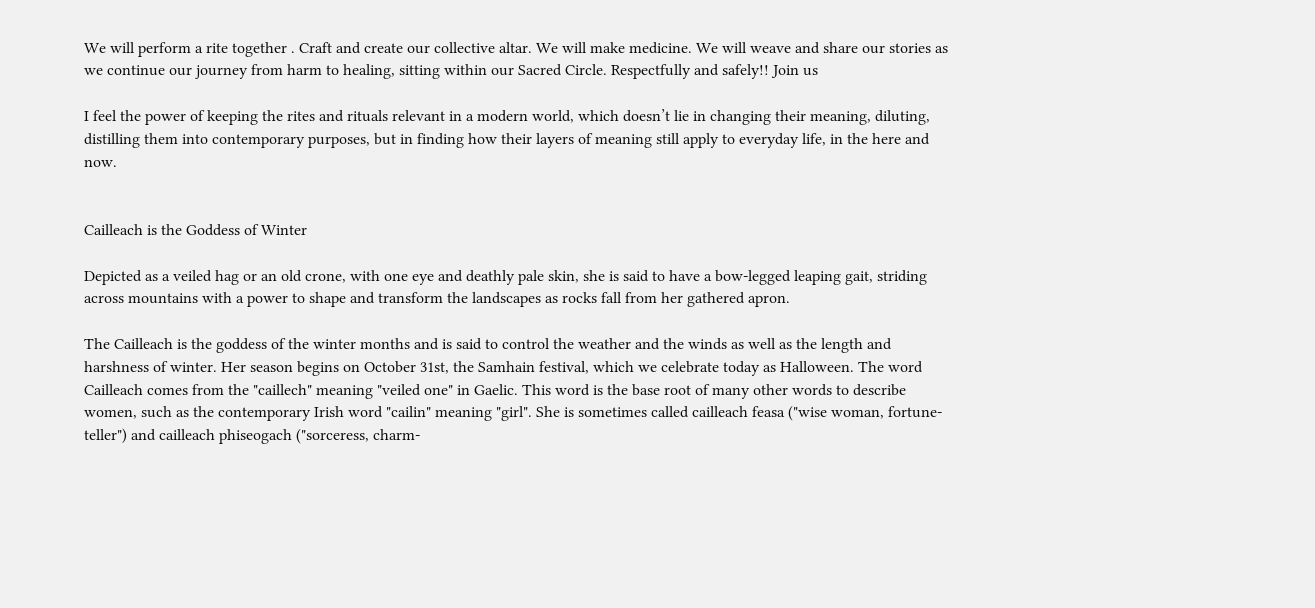We will perform a rite together . Craft and create our collective altar. We will make medicine. We will weave and share our stories as we continue our journey from harm to healing, sitting within our Sacred Circle. Respectfully and safely!! Join us

I feel the power of keeping the rites and rituals relevant in a modern world, which doesn’t lie in changing their meaning, diluting, distilling them into contemporary purposes, but in finding how their layers of meaning still apply to everyday life, in the here and now.


Cailleach is the Goddess of Winter

Depicted as a veiled hag or an old crone, with one eye and deathly pale skin, she is said to have a bow-legged leaping gait, striding across mountains with a power to shape and transform the landscapes as rocks fall from her gathered apron.

The Cailleach is the goddess of the winter months and is said to control the weather and the winds as well as the length and harshness of winter. Her season begins on October 31st, the Samhain festival, which we celebrate today as Halloween. The word Cailleach comes from the "caillech" meaning "veiled one" in Gaelic. This word is the base root of many other words to describe women, such as the contemporary Irish word "cailin" meaning "girl". She is sometimes called cailleach feasa ("wise woman, fortune-teller") and cailleach phiseogach ("sorceress, charm-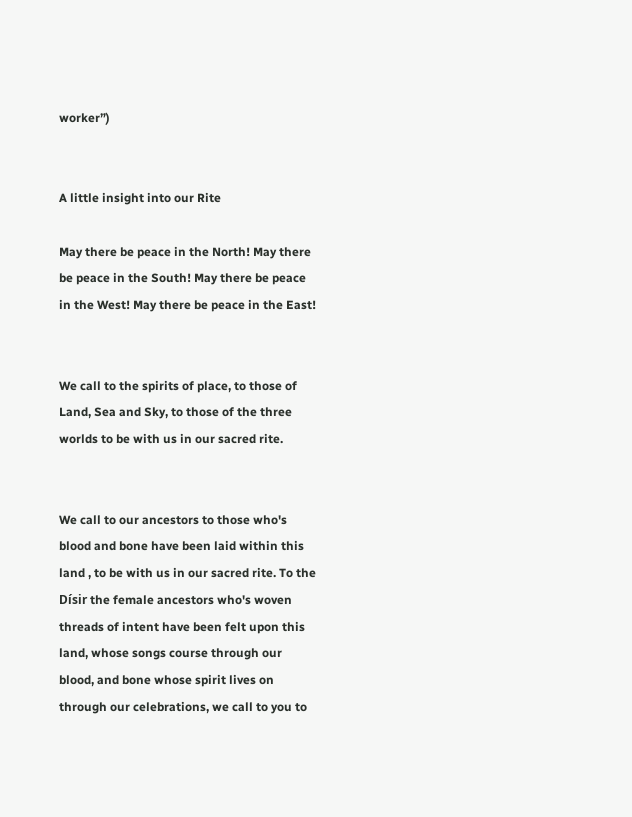worker”)


A little insight into our Rite

May there be peace in the North! May there be peace in the South! May there be peace in the West! May there be peace in the East!


We call to the spirits of place, to those of Land, Sea and Sky, to those of the three worlds to be with us in our sacred rite.


We call to our ancestors to those who's blood and bone have been laid within this land , to be with us in our sacred rite. To the Dísir the female ancestors who's woven threads of intent have been felt upon this land, whose songs course through our blood, and bone whose spirit lives on through our celebrations, we call to you to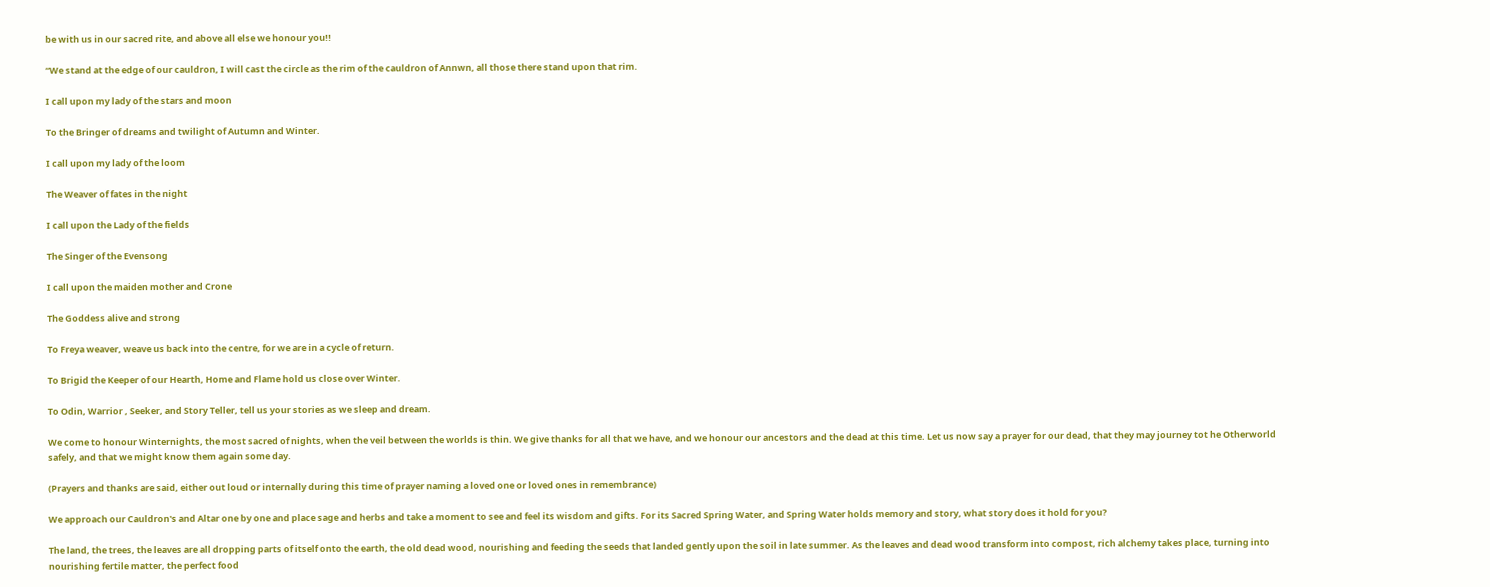be with us in our sacred rite, and above all else we honour you!!

“We stand at the edge of our cauldron, I will cast the circle as the rim of the cauldron of Annwn, all those there stand upon that rim.

I call upon my lady of the stars and moon

To the Bringer of dreams and twilight of Autumn and Winter.

I call upon my lady of the loom

The Weaver of fates in the night

I call upon the Lady of the fields

The Singer of the Evensong

I call upon the maiden mother and Crone

The Goddess alive and strong

To Freya weaver, weave us back into the centre, for we are in a cycle of return.

To Brigid the Keeper of our Hearth, Home and Flame hold us close over Winter.

To Odin, Warrior , Seeker, and Story Teller, tell us your stories as we sleep and dream.

We come to honour Winternights, the most sacred of nights, when the veil between the worlds is thin. We give thanks for all that we have, and we honour our ancestors and the dead at this time. Let us now say a prayer for our dead, that they may journey tot he Otherworld safely, and that we might know them again some day.

(Prayers and thanks are said, either out loud or internally during this time of prayer naming a loved one or loved ones in remembrance)

We approach our Cauldron's and Altar one by one and place sage and herbs and take a moment to see and feel its wisdom and gifts. For its Sacred Spring Water, and Spring Water holds memory and story, what story does it hold for you?

The land, the trees, the leaves are all dropping parts of itself onto the earth, the old dead wood, nourishing and feeding the seeds that landed gently upon the soil in late summer. As the leaves and dead wood transform into compost, rich alchemy takes place, turning into nourishing fertile matter, the perfect food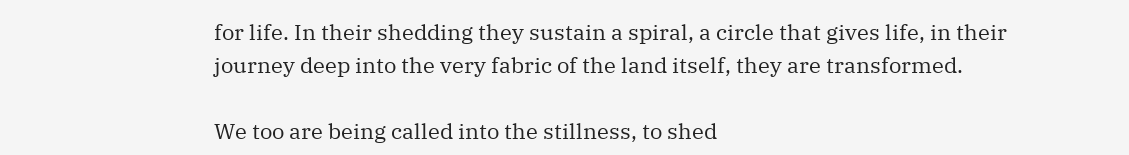for life. In their shedding they sustain a spiral, a circle that gives life, in their journey deep into the very fabric of the land itself, they are transformed.

We too are being called into the stillness, to shed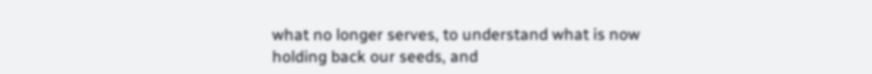what no longer serves, to understand what is now holding back our seeds, and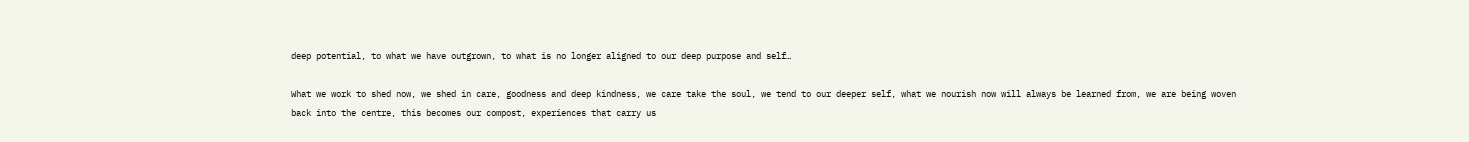deep potential, to what we have outgrown, to what is no longer aligned to our deep purpose and self…

What we work to shed now, we shed in care, goodness and deep kindness, we care take the soul, we tend to our deeper self, what we nourish now will always be learned from, we are being woven back into the centre, this becomes our compost, experiences that carry us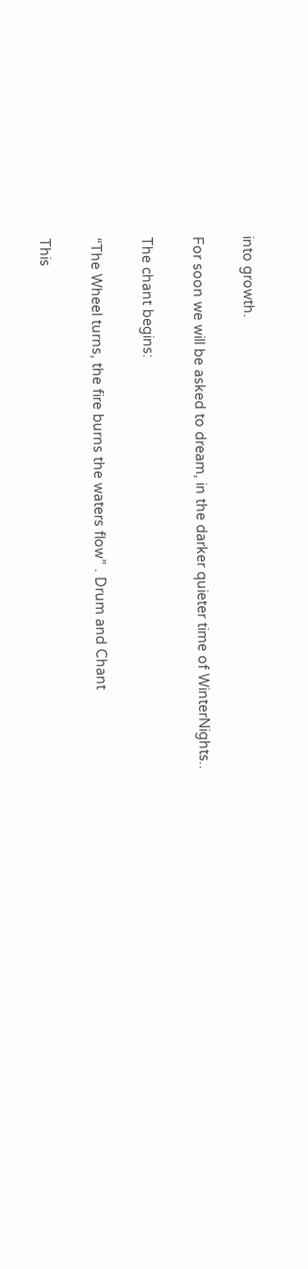into growth.

For soon we will be asked to dream, in the darker quieter time of WinterNights..

The chant begins:

“The Wheel turns, the fire burns the waters flow” . Drum and Chant

This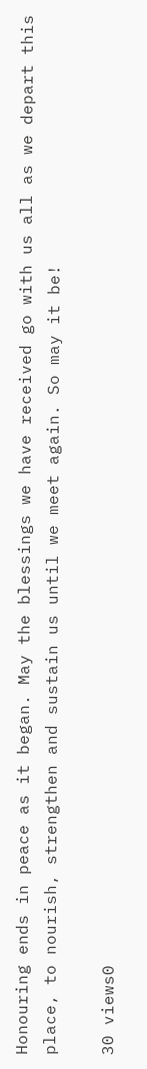Honouring ends in peace as it began. May the blessings we have received go with us all as we depart this place, to nourish, strengthen and sustain us until we meet again. So may it be!

30 views0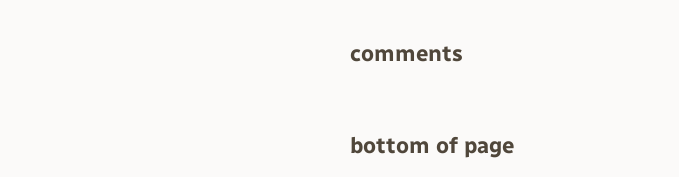comments


bottom of page